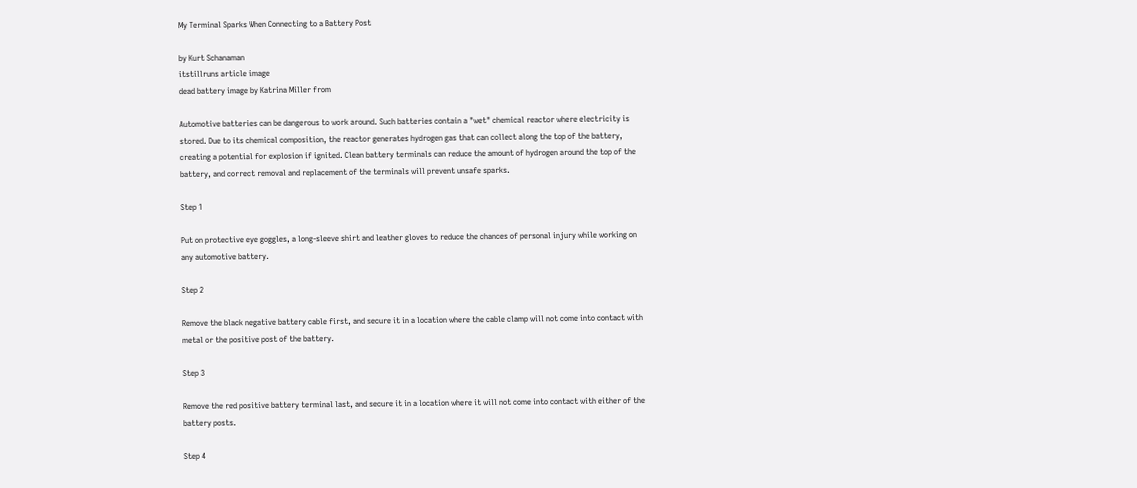My Terminal Sparks When Connecting to a Battery Post

by Kurt Schanaman
itstillruns article image
dead battery image by Katrina Miller from

Automotive batteries can be dangerous to work around. Such batteries contain a "wet" chemical reactor where electricity is stored. Due to its chemical composition, the reactor generates hydrogen gas that can collect along the top of the battery, creating a potential for explosion if ignited. Clean battery terminals can reduce the amount of hydrogen around the top of the battery, and correct removal and replacement of the terminals will prevent unsafe sparks.

Step 1

Put on protective eye goggles, a long-sleeve shirt and leather gloves to reduce the chances of personal injury while working on any automotive battery.

Step 2

Remove the black negative battery cable first, and secure it in a location where the cable clamp will not come into contact with metal or the positive post of the battery.

Step 3

Remove the red positive battery terminal last, and secure it in a location where it will not come into contact with either of the battery posts.

Step 4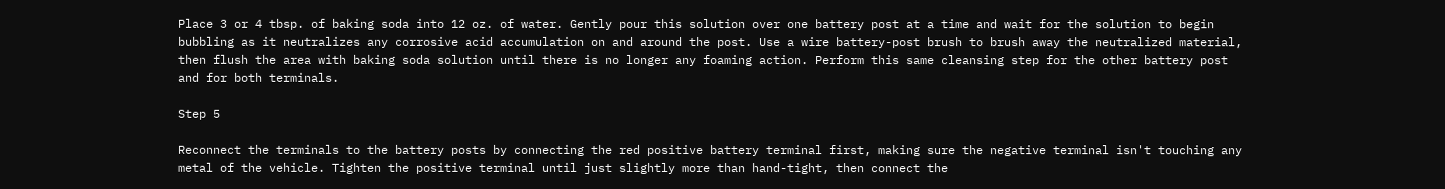Place 3 or 4 tbsp. of baking soda into 12 oz. of water. Gently pour this solution over one battery post at a time and wait for the solution to begin bubbling as it neutralizes any corrosive acid accumulation on and around the post. Use a wire battery-post brush to brush away the neutralized material, then flush the area with baking soda solution until there is no longer any foaming action. Perform this same cleansing step for the other battery post and for both terminals.

Step 5

Reconnect the terminals to the battery posts by connecting the red positive battery terminal first, making sure the negative terminal isn't touching any metal of the vehicle. Tighten the positive terminal until just slightly more than hand-tight, then connect the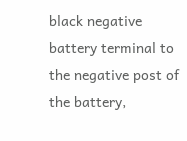black negative battery terminal to the negative post of the battery,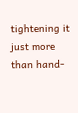tightening it just more than hand-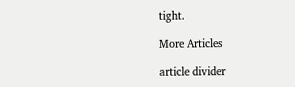tight.

More Articles

article divider